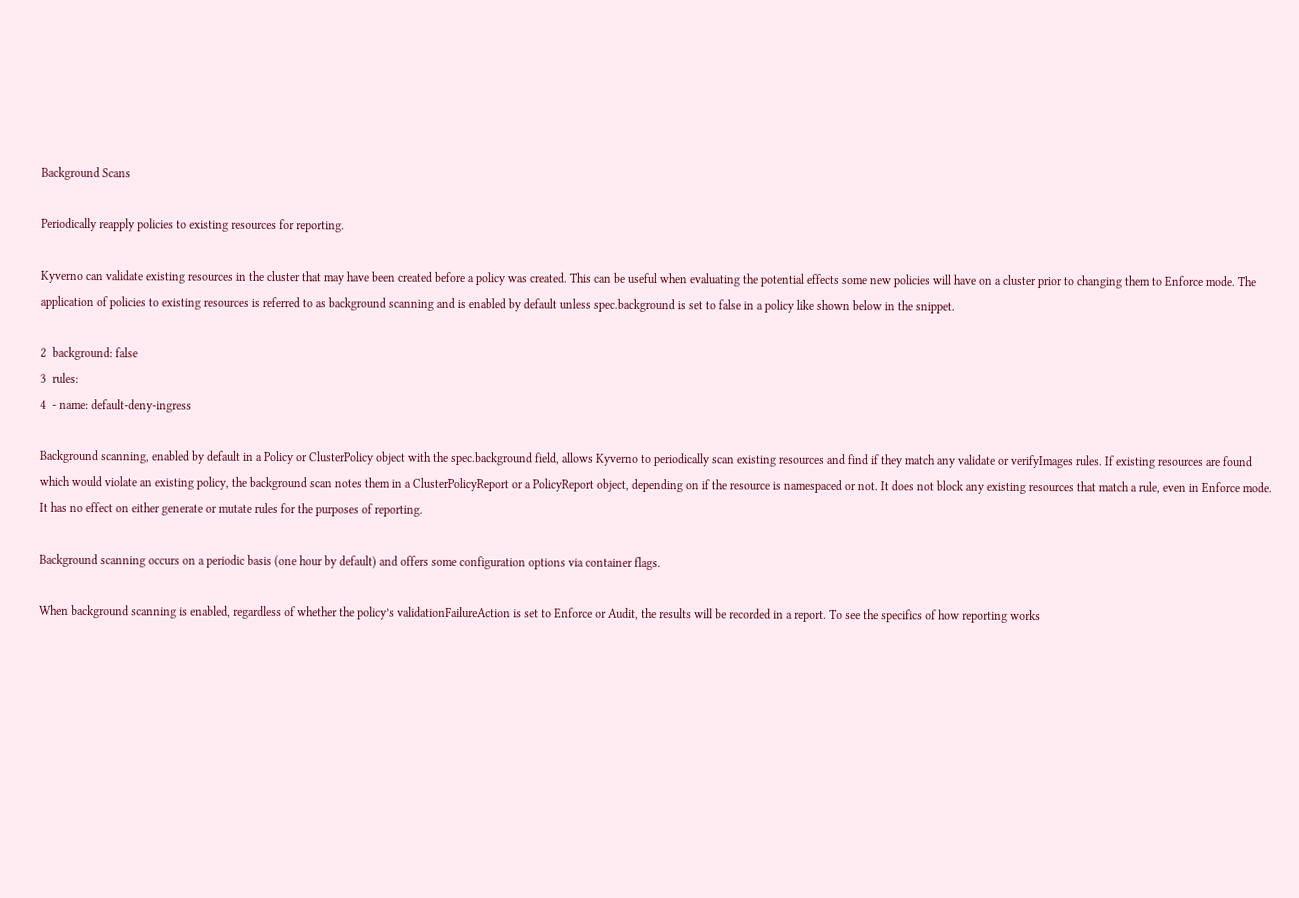Background Scans

Periodically reapply policies to existing resources for reporting.

Kyverno can validate existing resources in the cluster that may have been created before a policy was created. This can be useful when evaluating the potential effects some new policies will have on a cluster prior to changing them to Enforce mode. The application of policies to existing resources is referred to as background scanning and is enabled by default unless spec.background is set to false in a policy like shown below in the snippet.

2  background: false
3  rules:
4  - name: default-deny-ingress

Background scanning, enabled by default in a Policy or ClusterPolicy object with the spec.background field, allows Kyverno to periodically scan existing resources and find if they match any validate or verifyImages rules. If existing resources are found which would violate an existing policy, the background scan notes them in a ClusterPolicyReport or a PolicyReport object, depending on if the resource is namespaced or not. It does not block any existing resources that match a rule, even in Enforce mode. It has no effect on either generate or mutate rules for the purposes of reporting.

Background scanning occurs on a periodic basis (one hour by default) and offers some configuration options via container flags.

When background scanning is enabled, regardless of whether the policy’s validationFailureAction is set to Enforce or Audit, the results will be recorded in a report. To see the specifics of how reporting works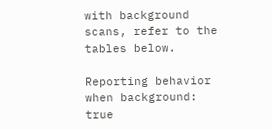with background scans, refer to the tables below.

Reporting behavior when background: true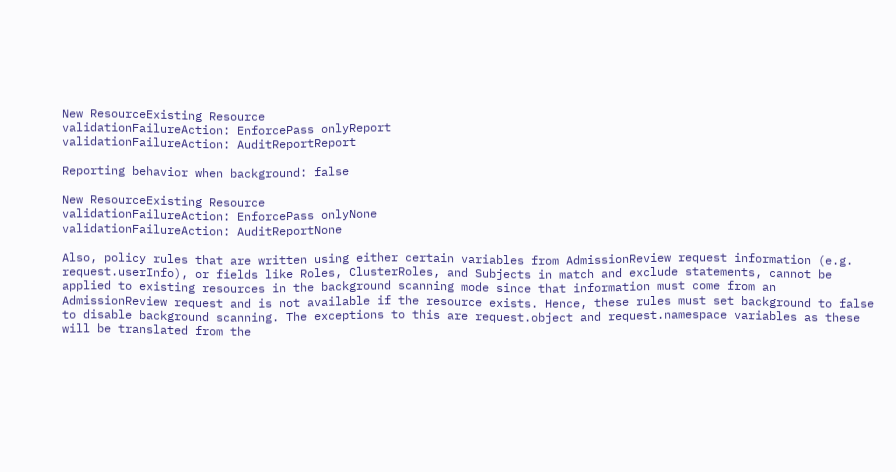New ResourceExisting Resource
validationFailureAction: EnforcePass onlyReport
validationFailureAction: AuditReportReport

Reporting behavior when background: false

New ResourceExisting Resource
validationFailureAction: EnforcePass onlyNone
validationFailureAction: AuditReportNone

Also, policy rules that are written using either certain variables from AdmissionReview request information (e.g. request.userInfo), or fields like Roles, ClusterRoles, and Subjects in match and exclude statements, cannot be applied to existing resources in the background scanning mode since that information must come from an AdmissionReview request and is not available if the resource exists. Hence, these rules must set background to false to disable background scanning. The exceptions to this are request.object and request.namespace variables as these will be translated from the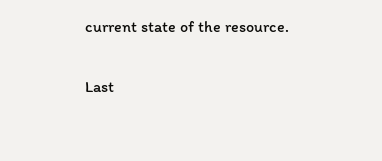current state of the resource.

Last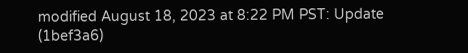modified August 18, 2023 at 8:22 PM PST: Update (1bef3a6)